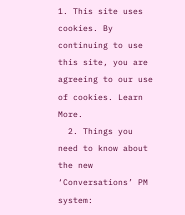1. This site uses cookies. By continuing to use this site, you are agreeing to our use of cookies. Learn More.
  2. Things you need to know about the new ‘Conversations’ PM system: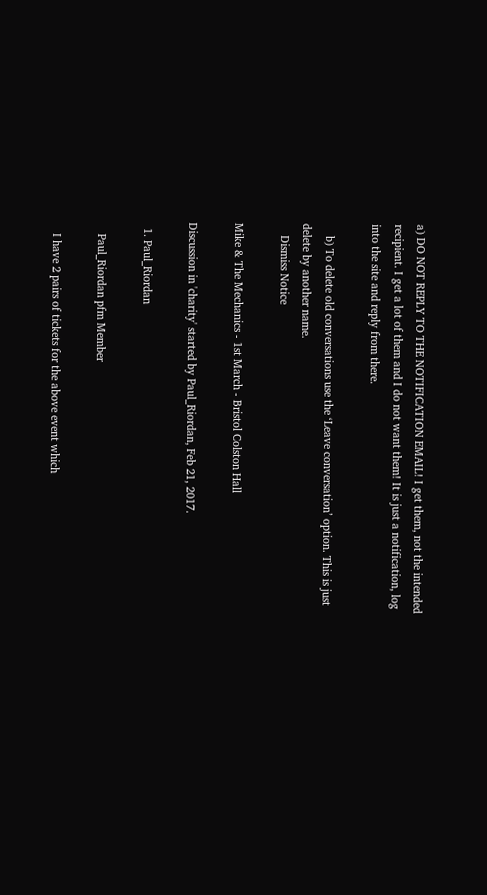a) DO NOT REPLY TO THE NOTIFICATION EMAIL! I get them, not the intended recipient. I get a lot of them and I do not want them! It is just a notification, log into the site and reply from there.

    b) To delete old conversations use the ‘Leave conversation’ option. This is just delete by another name.
    Dismiss Notice

Mike & The Mechanics - 1st March - Bristol Colston Hall

Discussion in 'charity' started by Paul_Riordan, Feb 21, 2017.

  1. Paul_Riordan

    Paul_Riordan pfm Member

    I have 2 pairs of tickets for the above event which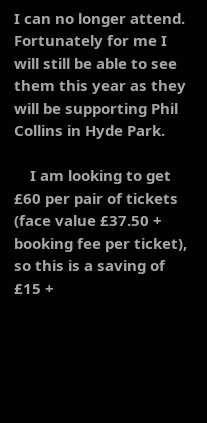I can no longer attend. Fortunately for me I will still be able to see them this year as they will be supporting Phil Collins in Hyde Park.

    I am looking to get £60 per pair of tickets (face value £37.50 + booking fee per ticket), so this is a saving of £15 +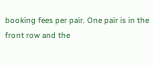booking fees per pair. One pair is in the front row and the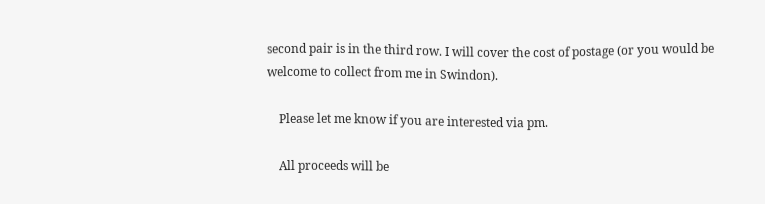second pair is in the third row. I will cover the cost of postage (or you would be welcome to collect from me in Swindon).

    Please let me know if you are interested via pm.

    All proceeds will be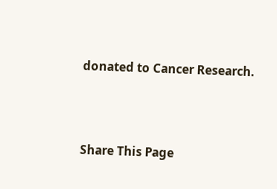donated to Cancer Research.



Share This Page